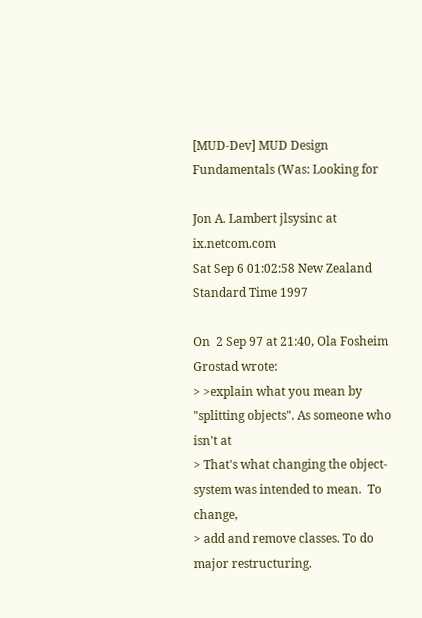[MUD-Dev] MUD Design Fundamentals (Was: Looking for

Jon A. Lambert jlsysinc at ix.netcom.com
Sat Sep 6 01:02:58 New Zealand Standard Time 1997

On  2 Sep 97 at 21:40, Ola Fosheim Grostad wrote:
> >explain what you mean by "splitting objects". As someone who isn't at
> That's what changing the object-system was intended to mean.  To change,
> add and remove classes. To do major restructuring.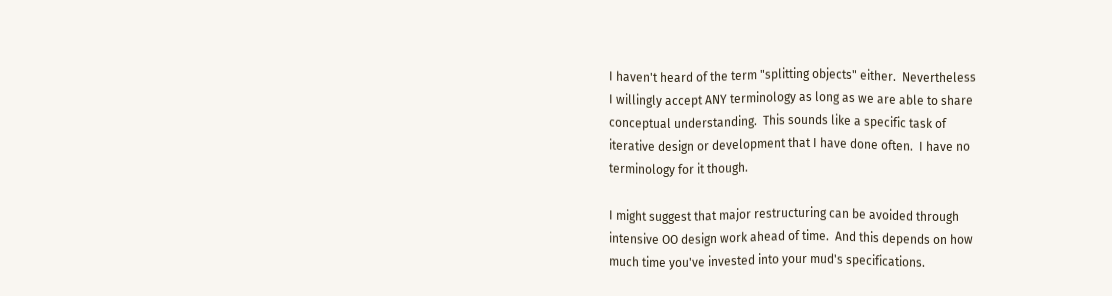I haven't heard of the term "splitting objects" either.  Nevertheless
I willingly accept ANY terminology as long as we are able to share
conceptual understanding.  This sounds like a specific task of
iterative design or development that I have done often.  I have no
terminology for it though.

I might suggest that major restructuring can be avoided through
intensive OO design work ahead of time.  And this depends on how
much time you've invested into your mud's specifications.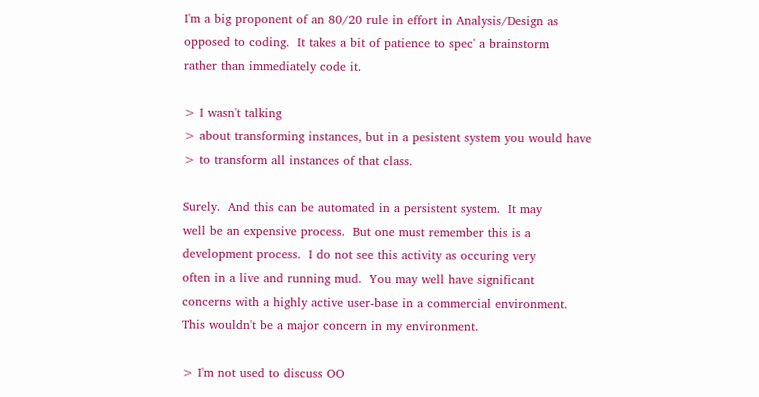I'm a big proponent of an 80/20 rule in effort in Analysis/Design as
opposed to coding.  It takes a bit of patience to spec' a brainstorm
rather than immediately code it.

> I wasn't talking
> about transforming instances, but in a pesistent system you would have
> to transform all instances of that class.

Surely.  And this can be automated in a persistent system.  It may
well be an expensive process.  But one must remember this is a
development process.  I do not see this activity as occuring very
often in a live and running mud.  You may well have significant
concerns with a highly active user-base in a commercial environment.
This wouldn't be a major concern in my environment.

> I'm not used to discuss OO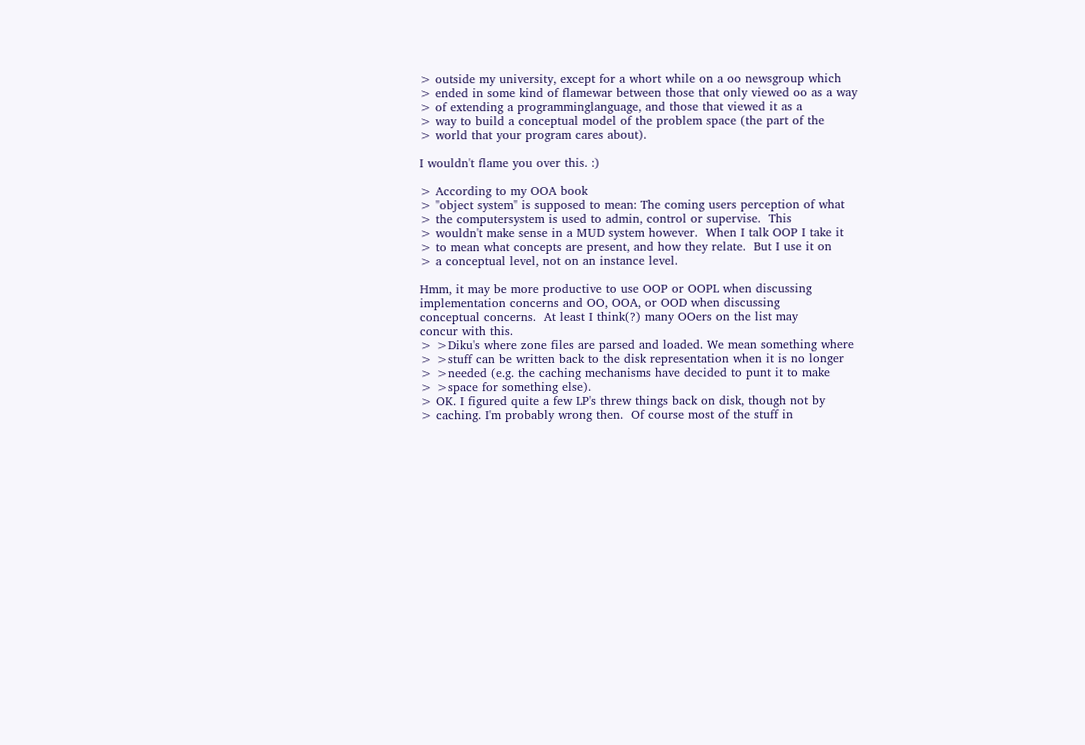> outside my university, except for a whort while on a oo newsgroup which
> ended in some kind of flamewar between those that only viewed oo as a way
> of extending a programminglanguage, and those that viewed it as a
> way to build a conceptual model of the problem space (the part of the
> world that your program cares about).

I wouldn't flame you over this. :)

> According to my OOA book
> "object system" is supposed to mean: The coming users perception of what
> the computersystem is used to admin, control or supervise.  This
> wouldn't make sense in a MUD system however.  When I talk OOP I take it
> to mean what concepts are present, and how they relate.  But I use it on
> a conceptual level, not on an instance level.

Hmm, it may be more productive to use OOP or OOPL when discussing
implementation concerns and OO, OOA, or OOD when discussing
conceptual concerns.  At least I think(?) many OOers on the list may
concur with this.
> >Diku's where zone files are parsed and loaded. We mean something where
> >stuff can be written back to the disk representation when it is no longer
> >needed (e.g. the caching mechanisms have decided to punt it to make
> >space for something else).
> OK. I figured quite a few LP's threw things back on disk, though not by
> caching. I'm probably wrong then.  Of course most of the stuff in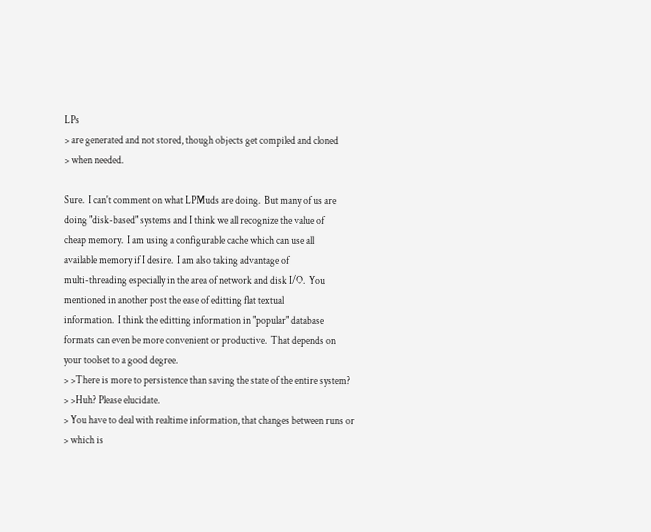LPs
> are generated and not stored, though objects get compiled and cloned
> when needed.

Sure.  I can't comment on what LPMuds are doing.  But many of us are
doing "disk-based" systems and I think we all recognize the value of
cheap memory.  I am using a configurable cache which can use all
available memory if I desire.  I am also taking advantage of
multi-threading especially in the area of network and disk I/O.  You
mentioned in another post the ease of editting flat textual
information.  I think the editting information in "popular" database
formats can even be more convenient or productive.  That depends on
your toolset to a good degree.
> >There is more to persistence than saving the state of the entire system?
> >Huh? Please elucidate.
> You have to deal with realtime information, that changes between runs or
> which is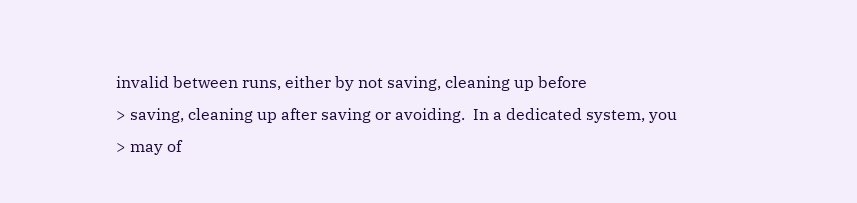invalid between runs, either by not saving, cleaning up before
> saving, cleaning up after saving or avoiding.  In a dedicated system, you
> may of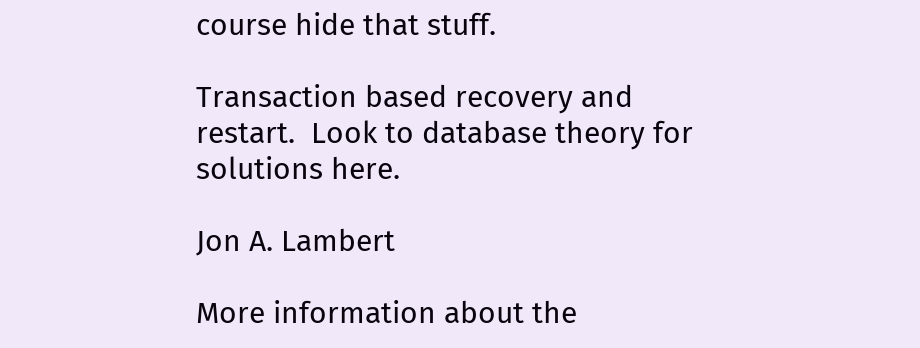course hide that stuff.

Transaction based recovery and restart.  Look to database theory for
solutions here.

Jon A. Lambert

More information about the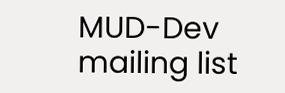MUD-Dev mailing list